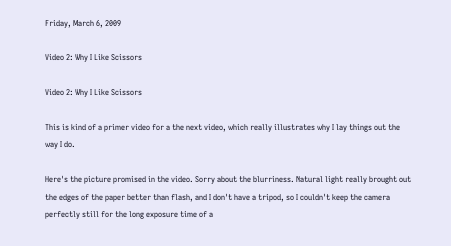Friday, March 6, 2009

Video 2: Why I Like Scissors

Video 2: Why I Like Scissors

This is kind of a primer video for a the next video, which really illustrates why I lay things out the way I do.

Here's the picture promised in the video. Sorry about the blurriness. Natural light really brought out the edges of the paper better than flash, and I don't have a tripod, so I couldn't keep the camera perfectly still for the long exposure time of a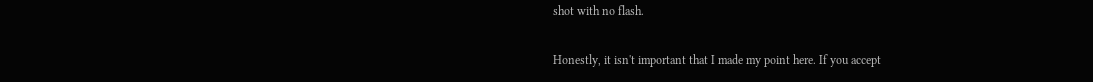shot with no flash.

Honestly, it isn't important that I made my point here. If you accept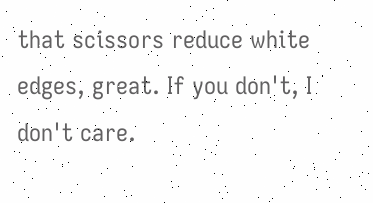that scissors reduce white edges, great. If you don't, I don't care.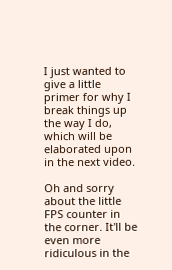I just wanted to give a little primer for why I break things up the way I do, which will be elaborated upon in the next video.

Oh and sorry about the little FPS counter in the corner. It'll be even more ridiculous in the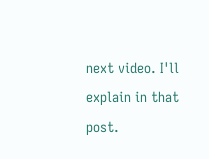next video. I'll explain in that post.